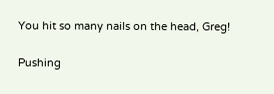You hit so many nails on the head, Greg!

Pushing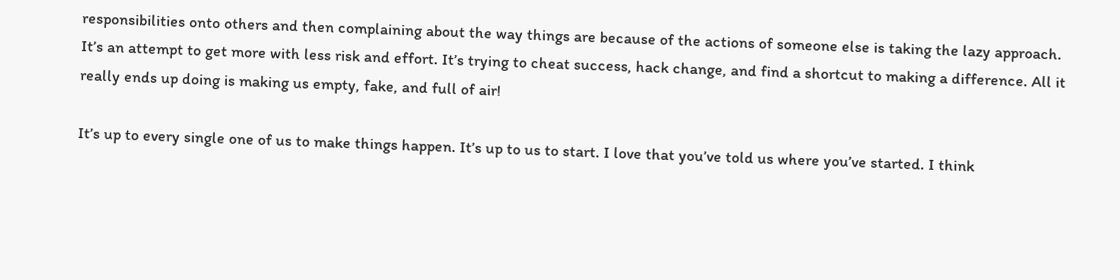responsibilities onto others and then complaining about the way things are because of the actions of someone else is taking the lazy approach. It’s an attempt to get more with less risk and effort. It’s trying to cheat success, hack change, and find a shortcut to making a difference. All it really ends up doing is making us empty, fake, and full of air!

It’s up to every single one of us to make things happen. It’s up to us to start. I love that you’ve told us where you’ve started. I think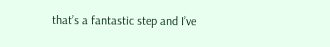that’s a fantastic step and I’ve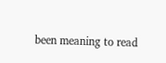been meaning to read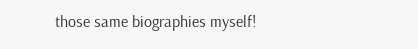those same biographies myself!